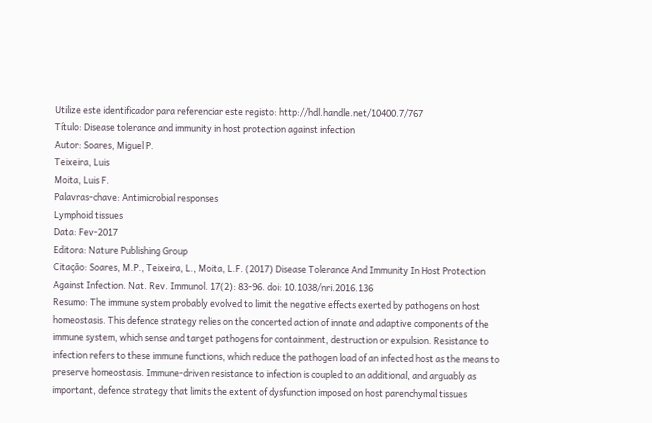Utilize este identificador para referenciar este registo: http://hdl.handle.net/10400.7/767
Título: Disease tolerance and immunity in host protection against infection
Autor: Soares, Miguel P.
Teixeira, Luis
Moita, Luis F.
Palavras-chave: Antimicrobial responses
Lymphoid tissues
Data: Fev-2017
Editora: Nature Publishing Group
Citação: Soares, M.P., Teixeira, L., Moita, L.F. (2017) Disease Tolerance And Immunity In Host Protection Against Infection. Nat. Rev. Immunol. 17(2): 83-96. doi: 10.1038/nri.2016.136
Resumo: The immune system probably evolved to limit the negative effects exerted by pathogens on host homeostasis. This defence strategy relies on the concerted action of innate and adaptive components of the immune system, which sense and target pathogens for containment, destruction or expulsion. Resistance to infection refers to these immune functions, which reduce the pathogen load of an infected host as the means to preserve homeostasis. Immune-driven resistance to infection is coupled to an additional, and arguably as important, defence strategy that limits the extent of dysfunction imposed on host parenchymal tissues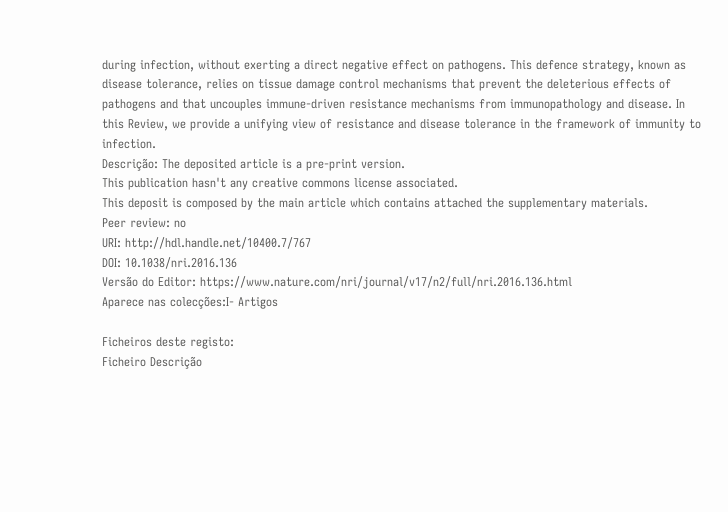during infection, without exerting a direct negative effect on pathogens. This defence strategy, known as disease tolerance, relies on tissue damage control mechanisms that prevent the deleterious effects of pathogens and that uncouples immune-driven resistance mechanisms from immunopathology and disease. In this Review, we provide a unifying view of resistance and disease tolerance in the framework of immunity to infection.
Descrição: The deposited article is a pre-print version.
This publication hasn't any creative commons license associated.
This deposit is composed by the main article which contains attached the supplementary materials.
Peer review: no
URI: http://hdl.handle.net/10400.7/767
DOI: 10.1038/nri.2016.136
Versão do Editor: https://www.nature.com/nri/journal/v17/n2/full/nri.2016.136.html
Aparece nas colecções:I- Artigos

Ficheiros deste registo:
Ficheiro Descrição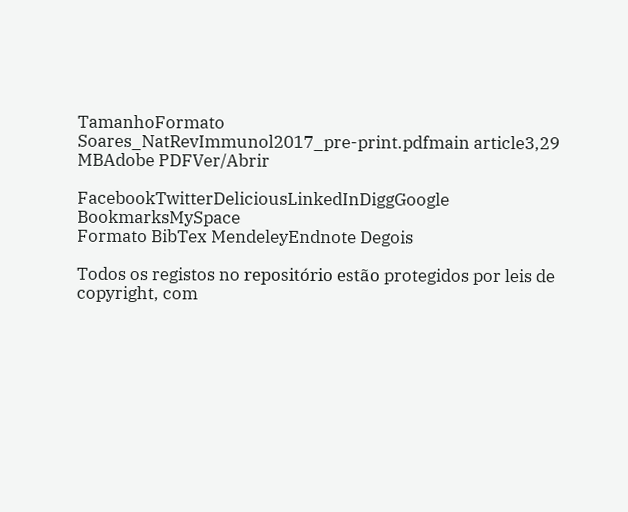TamanhoFormato
Soares_NatRevImmunol2017_pre-print.pdfmain article3,29 MBAdobe PDFVer/Abrir

FacebookTwitterDeliciousLinkedInDiggGoogle BookmarksMySpace
Formato BibTex MendeleyEndnote Degois

Todos os registos no repositório estão protegidos por leis de copyright, com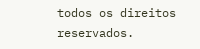todos os direitos reservados.